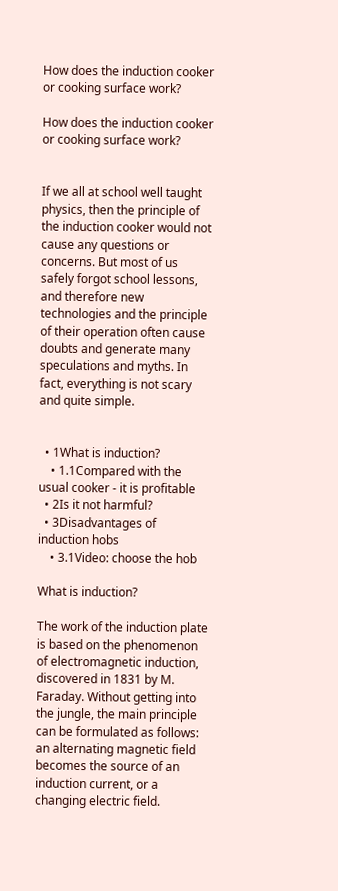How does the induction cooker or cooking surface work?

How does the induction cooker or cooking surface work?


If we all at school well taught physics, then the principle of the induction cooker would not cause any questions or concerns. But most of us safely forgot school lessons, and therefore new technologies and the principle of their operation often cause doubts and generate many speculations and myths. In fact, everything is not scary and quite simple.


  • 1What is induction?
    • 1.1Compared with the usual cooker - it is profitable
  • 2Is it not harmful?
  • 3Disadvantages of induction hobs
    • 3.1Video: choose the hob

What is induction?

The work of the induction plate is based on the phenomenon of electromagnetic induction, discovered in 1831 by M. Faraday. Without getting into the jungle, the main principle can be formulated as follows: an alternating magnetic field becomes the source of an induction current, or a changing electric field.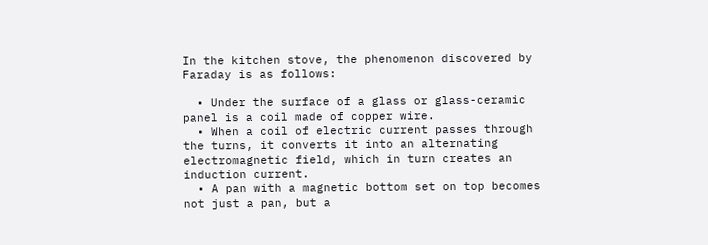In the kitchen stove, the phenomenon discovered by Faraday is as follows:

  • Under the surface of a glass or glass-ceramic panel is a coil made of copper wire.
  • When a coil of electric current passes through the turns, it converts it into an alternating electromagnetic field, which in turn creates an induction current.
  • A pan with a magnetic bottom set on top becomes not just a pan, but a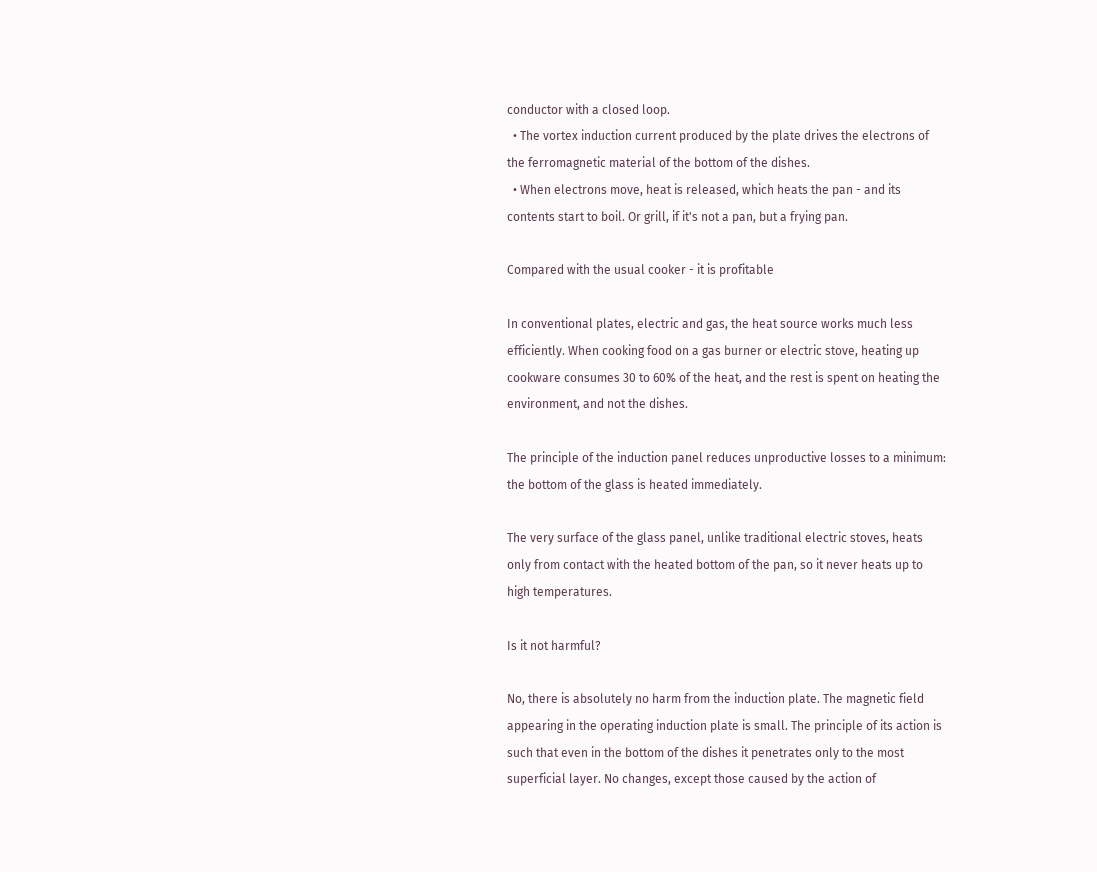conductor with a closed loop.
  • The vortex induction current produced by the plate drives the electrons of the ferromagnetic material of the bottom of the dishes.
  • When electrons move, heat is released, which heats the pan - and its contents start to boil. Or grill, if it's not a pan, but a frying pan.

Compared with the usual cooker - it is profitable

In conventional plates, electric and gas, the heat source works much less efficiently. When cooking food on a gas burner or electric stove, heating up cookware consumes 30 to 60% of the heat, and the rest is spent on heating the environment, and not the dishes.

The principle of the induction panel reduces unproductive losses to a minimum: the bottom of the glass is heated immediately.

The very surface of the glass panel, unlike traditional electric stoves, heats only from contact with the heated bottom of the pan, so it never heats up to high temperatures.

Is it not harmful?

No, there is absolutely no harm from the induction plate. The magnetic field appearing in the operating induction plate is small. The principle of its action is such that even in the bottom of the dishes it penetrates only to the most superficial layer. No changes, except those caused by the action of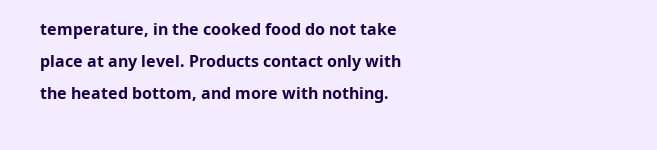temperature, in the cooked food do not take place at any level. Products contact only with the heated bottom, and more with nothing.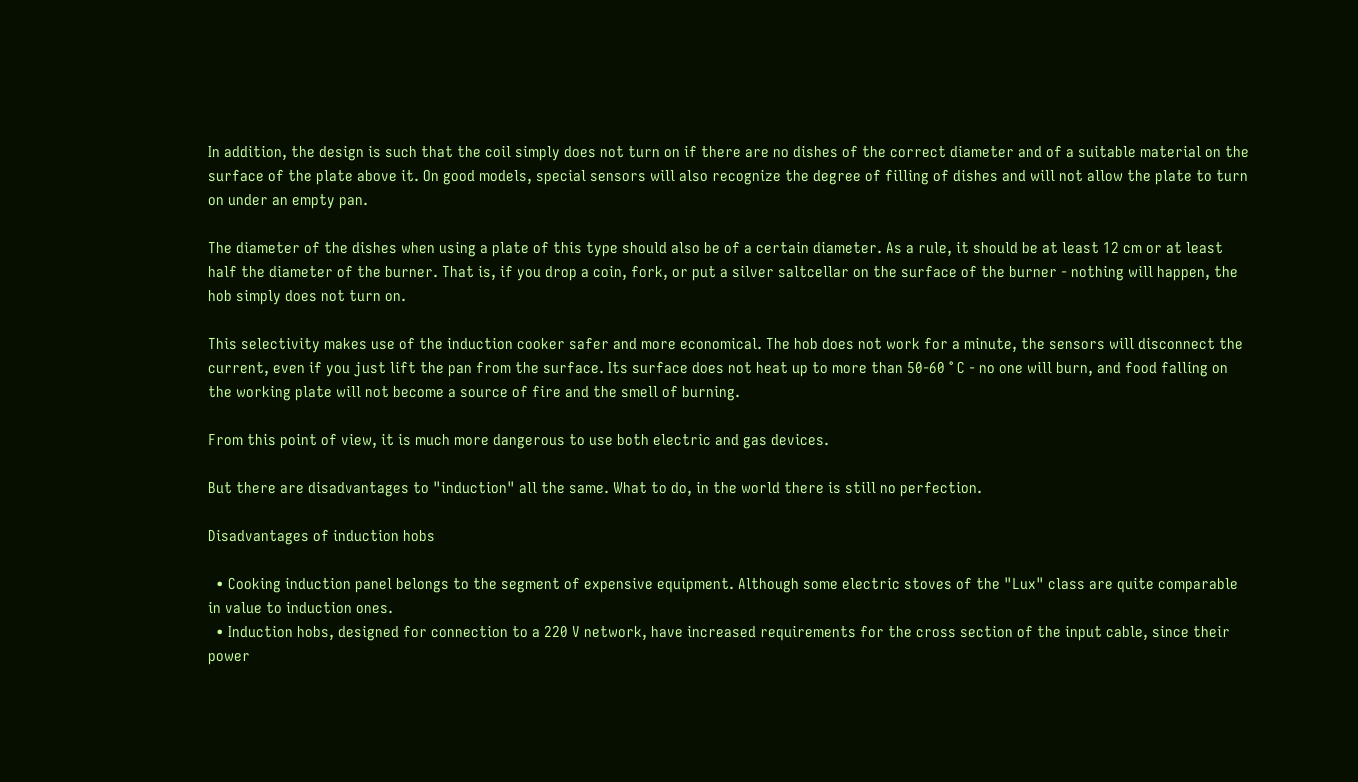In addition, the design is such that the coil simply does not turn on if there are no dishes of the correct diameter and of a suitable material on the surface of the plate above it. On good models, special sensors will also recognize the degree of filling of dishes and will not allow the plate to turn on under an empty pan.

The diameter of the dishes when using a plate of this type should also be of a certain diameter. As a rule, it should be at least 12 cm or at least half the diameter of the burner. That is, if you drop a coin, fork, or put a silver saltcellar on the surface of the burner - nothing will happen, the hob simply does not turn on.

This selectivity makes use of the induction cooker safer and more economical. The hob does not work for a minute, the sensors will disconnect the current, even if you just lift the pan from the surface. Its surface does not heat up to more than 50-60 ° C - no one will burn, and food falling on the working plate will not become a source of fire and the smell of burning.

From this point of view, it is much more dangerous to use both electric and gas devices.

But there are disadvantages to "induction" all the same. What to do, in the world there is still no perfection.

Disadvantages of induction hobs

  • Cooking induction panel belongs to the segment of expensive equipment. Although some electric stoves of the "Lux" class are quite comparable in value to induction ones.
  • Induction hobs, designed for connection to a 220 V network, have increased requirements for the cross section of the input cable, since their power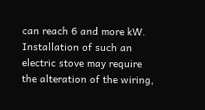can reach 6 and more kW. Installation of such an electric stove may require the alteration of the wiring,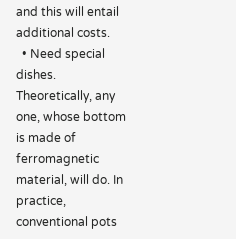and this will entail additional costs.
  • Need special dishes. Theoretically, any one, whose bottom is made of ferromagnetic material, will do. In practice, conventional pots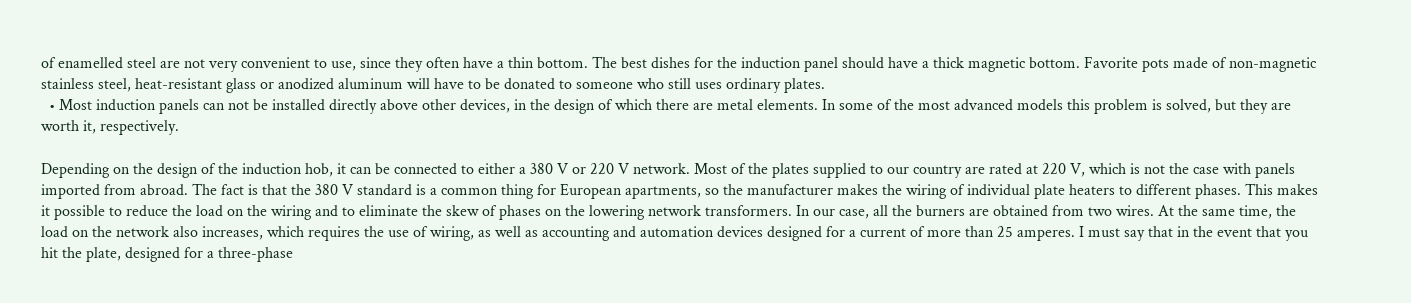of enamelled steel are not very convenient to use, since they often have a thin bottom. The best dishes for the induction panel should have a thick magnetic bottom. Favorite pots made of non-magnetic stainless steel, heat-resistant glass or anodized aluminum will have to be donated to someone who still uses ordinary plates.
  • Most induction panels can not be installed directly above other devices, in the design of which there are metal elements. In some of the most advanced models this problem is solved, but they are worth it, respectively.

Depending on the design of the induction hob, it can be connected to either a 380 V or 220 V network. Most of the plates supplied to our country are rated at 220 V, which is not the case with panels imported from abroad. The fact is that the 380 V standard is a common thing for European apartments, so the manufacturer makes the wiring of individual plate heaters to different phases. This makes it possible to reduce the load on the wiring and to eliminate the skew of phases on the lowering network transformers. In our case, all the burners are obtained from two wires. At the same time, the load on the network also increases, which requires the use of wiring, as well as accounting and automation devices designed for a current of more than 25 amperes. I must say that in the event that you hit the plate, designed for a three-phase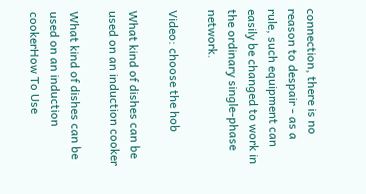connection, there is no reason to despair - as a rule, such equipment can easily be changed to work in the ordinary single-phase network.

Video: choose the hob

What kind of dishes can be used on an induction cooker

What kind of dishes can be used on an induction cookerHow To Use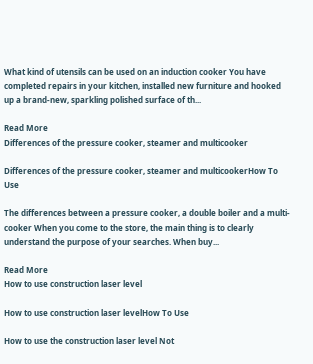What kind of utensils can be used on an induction cooker You have completed repairs in your kitchen, installed new furniture and hooked up a brand-new, sparkling polished surface of th...

Read More
Differences of the pressure cooker, steamer and multicooker

Differences of the pressure cooker, steamer and multicookerHow To Use

The differences between a pressure cooker, a double boiler and a multi-cooker When you come to the store, the main thing is to clearly understand the purpose of your searches. When buy...

Read More
How to use construction laser level

How to use construction laser levelHow To Use

How to use the construction laser level Not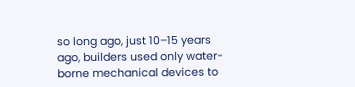so long ago, just 10–15 years ago, builders used only water-borne mechanical devices to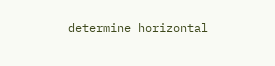determine horizontal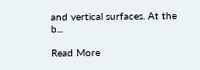and vertical surfaces. At the b...

Read More